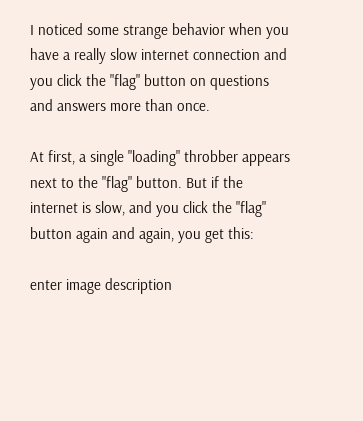I noticed some strange behavior when you have a really slow internet connection and you click the "flag" button on questions and answers more than once.

At first, a single "loading" throbber appears next to the "flag" button. But if the internet is slow, and you click the "flag" button again and again, you get this:

enter image description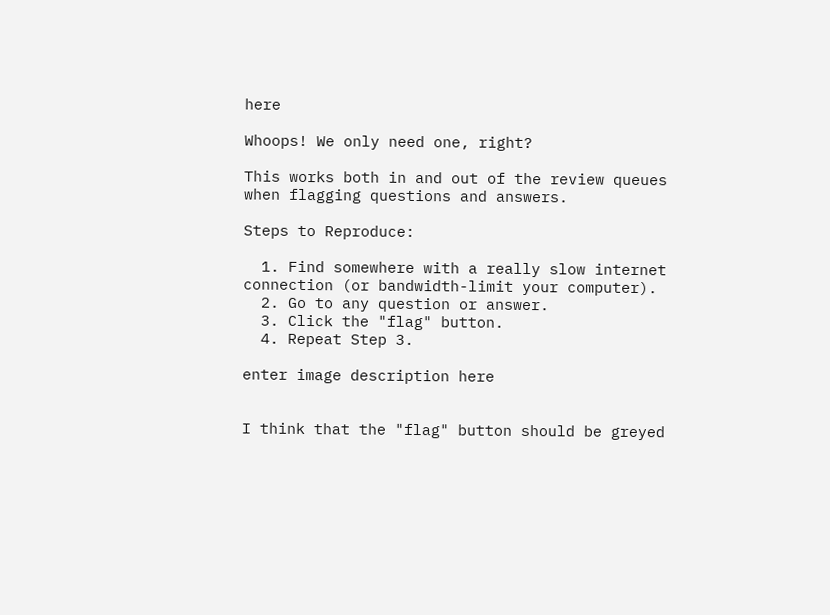here

Whoops! We only need one, right?

This works both in and out of the review queues when flagging questions and answers.

Steps to Reproduce:

  1. Find somewhere with a really slow internet connection (or bandwidth-limit your computer).
  2. Go to any question or answer.
  3. Click the "flag" button.
  4. Repeat Step 3.

enter image description here


I think that the "flag" button should be greyed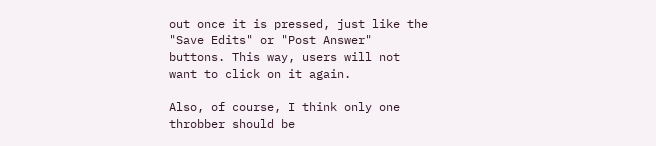out once it is pressed, just like the "Save Edits" or "Post Answer" buttons. This way, users will not want to click on it again.

Also, of course, I think only one throbber should be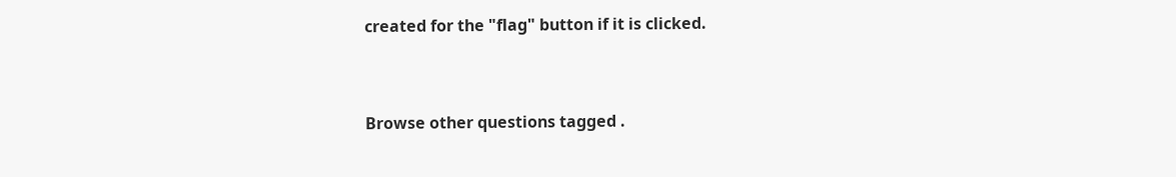created for the "flag" button if it is clicked.



Browse other questions tagged .